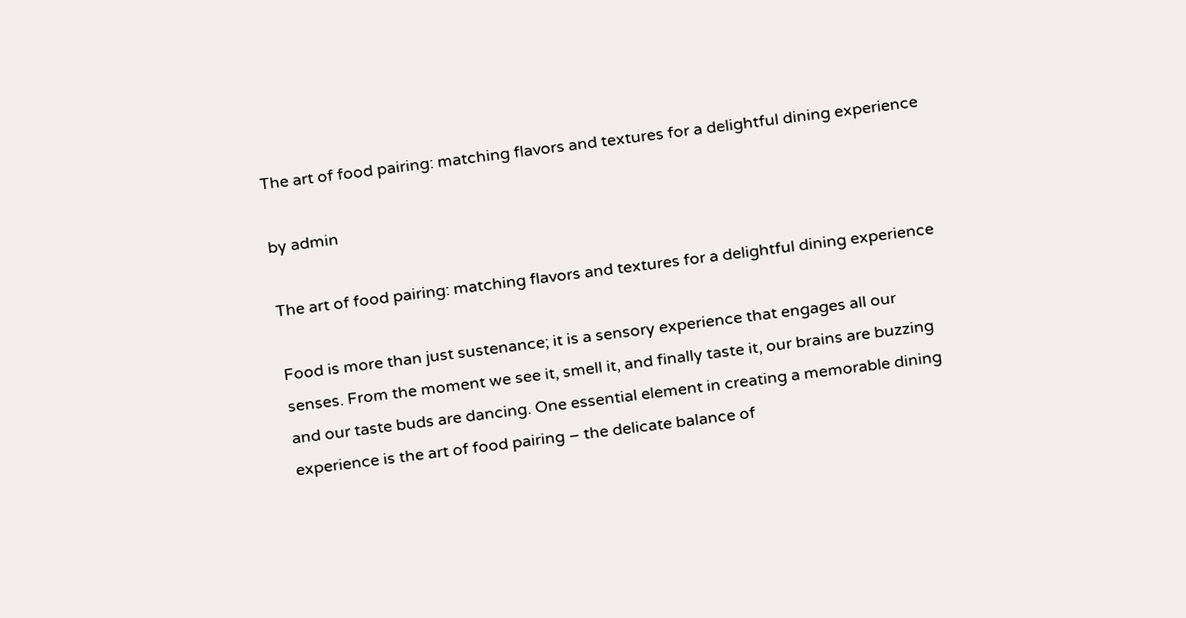The art of food pairing: matching flavors and textures for a delightful dining experience

by admin

The art of food pairing: matching flavors and textures for a delightful dining experience

Food is more than just sustenance; it is a sensory experience that engages all our senses. From the moment we see it, smell it, and finally taste it, our brains are buzzing and our taste buds are dancing. One essential element in creating a memorable dining experience is the art of food pairing – the delicate balance of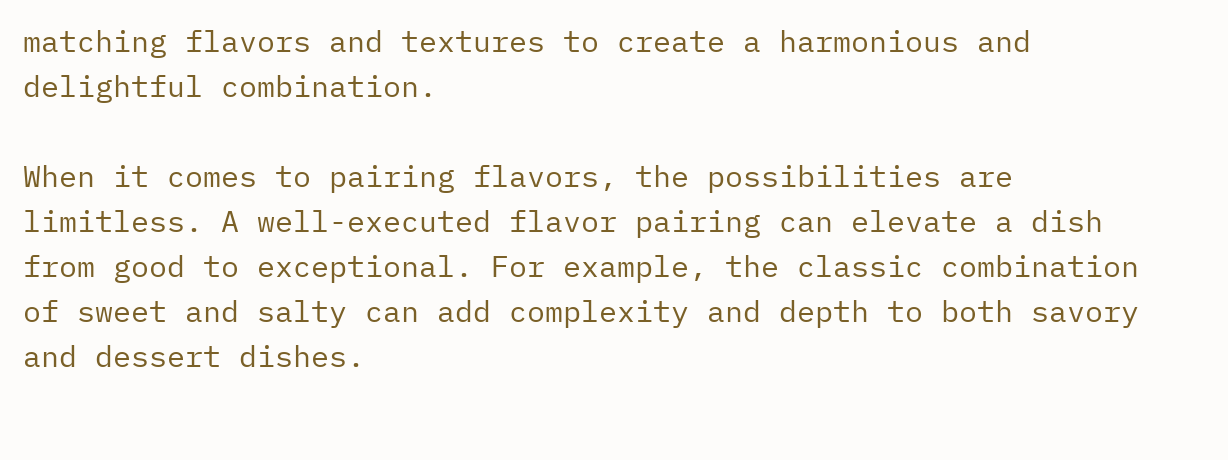matching flavors and textures to create a harmonious and delightful combination.

When it comes to pairing flavors, the possibilities are limitless. A well-executed flavor pairing can elevate a dish from good to exceptional. For example, the classic combination of sweet and salty can add complexity and depth to both savory and dessert dishes.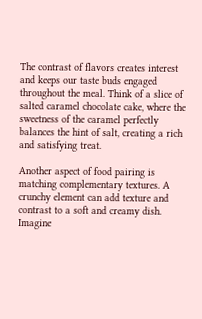The contrast of flavors creates interest and keeps our taste buds engaged throughout the meal. Think of a slice of salted caramel chocolate cake, where the sweetness of the caramel perfectly balances the hint of salt, creating a rich and satisfying treat.

Another aspect of food pairing is matching complementary textures. A crunchy element can add texture and contrast to a soft and creamy dish. Imagine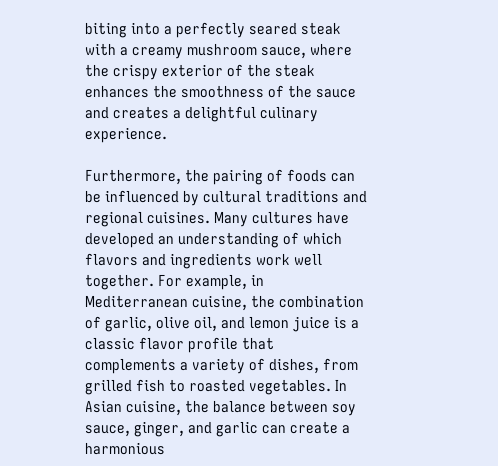biting into a perfectly seared steak with a creamy mushroom sauce, where the crispy exterior of the steak enhances the smoothness of the sauce and creates a delightful culinary experience.

Furthermore, the pairing of foods can be influenced by cultural traditions and regional cuisines. Many cultures have developed an understanding of which flavors and ingredients work well together. For example, in Mediterranean cuisine, the combination of garlic, olive oil, and lemon juice is a classic flavor profile that complements a variety of dishes, from grilled fish to roasted vegetables. In Asian cuisine, the balance between soy sauce, ginger, and garlic can create a harmonious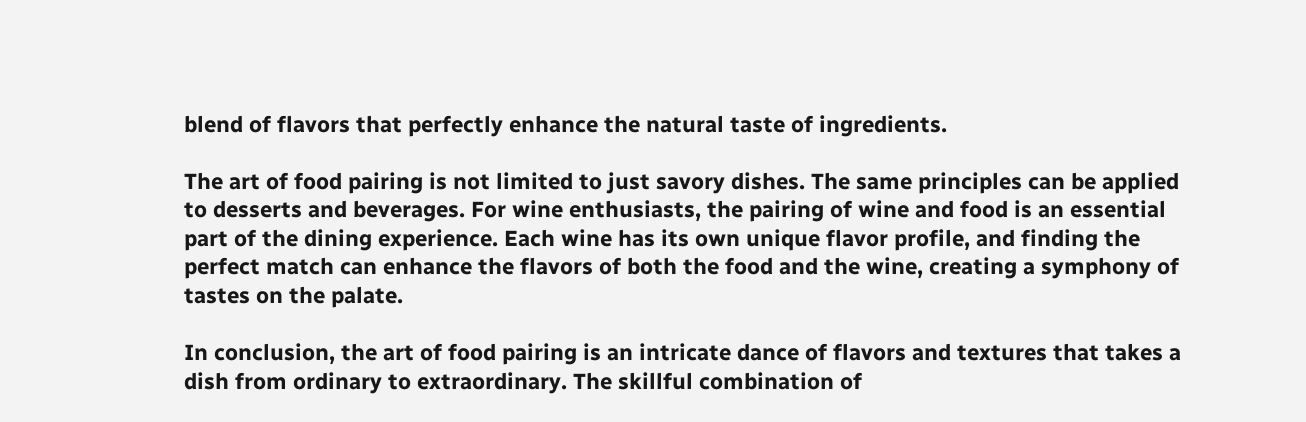blend of flavors that perfectly enhance the natural taste of ingredients.

The art of food pairing is not limited to just savory dishes. The same principles can be applied to desserts and beverages. For wine enthusiasts, the pairing of wine and food is an essential part of the dining experience. Each wine has its own unique flavor profile, and finding the perfect match can enhance the flavors of both the food and the wine, creating a symphony of tastes on the palate.

In conclusion, the art of food pairing is an intricate dance of flavors and textures that takes a dish from ordinary to extraordinary. The skillful combination of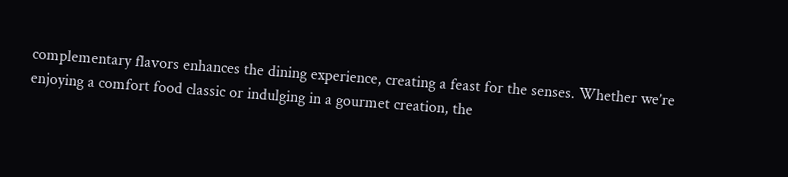complementary flavors enhances the dining experience, creating a feast for the senses. Whether we’re enjoying a comfort food classic or indulging in a gourmet creation, the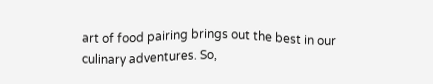art of food pairing brings out the best in our culinary adventures. So,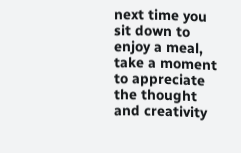next time you sit down to enjoy a meal, take a moment to appreciate the thought and creativity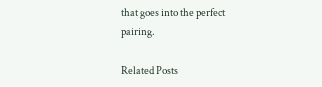that goes into the perfect pairing.

Related Posts